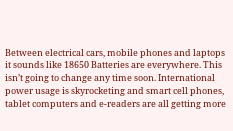Between electrical cars, mobile phones and laptops it sounds like 18650 Batteries are everywhere. This isn’t going to change any time soon. International power usage is skyrocketing and smart cell phones, tablet computers and e-readers are all getting more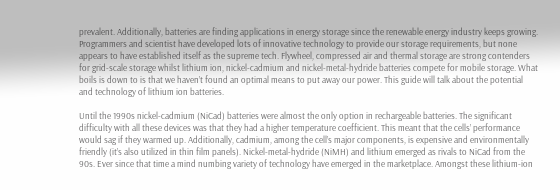prevalent. Additionally, batteries are finding applications in energy storage since the renewable energy industry keeps growing. Programmers and scientist have developed lots of innovative technology to provide our storage requirements, but none appears to have established itself as the supreme tech. Flywheel, compressed air and thermal storage are strong contenders for grid-scale storage whilst lithium ion, nickel-cadmium and nickel-metal-hydride batteries compete for mobile storage. What boils is down to is that we haven’t found an optimal means to put away our power. This guide will talk about the potential and technology of lithium ion batteries.

Until the 1990s nickel-cadmium (NiCad) batteries were almost the only option in rechargeable batteries. The significant difficulty with all these devices was that they had a higher temperature coefficient. This meant that the cells’ performance would sag if they warmed up. Additionally, cadmium, among the cell’s major components, is expensive and environmentally friendly (it’s also utilized in thin film panels). Nickel-metal-hydride (NiMH) and lithium emerged as rivals to NiCad from the 90s. Ever since that time a mind numbing variety of technology have emerged in the marketplace. Amongst these lithium-ion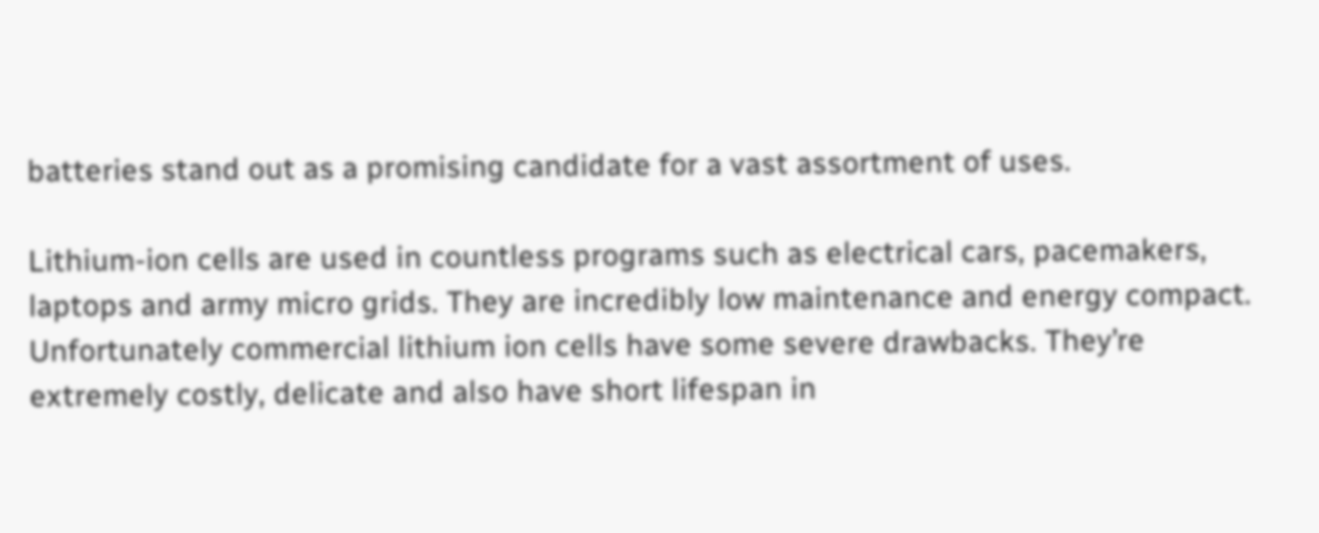batteries stand out as a promising candidate for a vast assortment of uses.

Lithium-ion cells are used in countless programs such as electrical cars, pacemakers, laptops and army micro grids. They are incredibly low maintenance and energy compact. Unfortunately commercial lithium ion cells have some severe drawbacks. They’re extremely costly, delicate and also have short lifespan in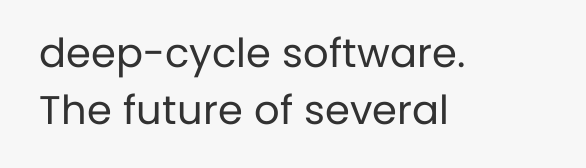deep-cycle software. The future of several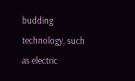budding technology, such as electric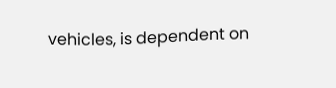vehicles, is dependent on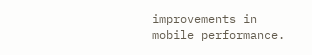improvements in mobile performance.